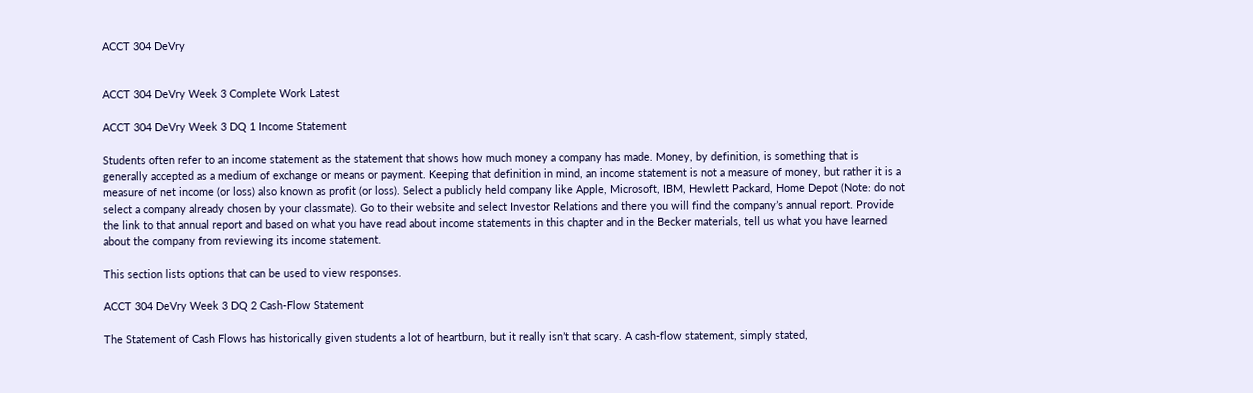ACCT 304 DeVry


ACCT 304 DeVry Week 3 Complete Work Latest

ACCT 304 DeVry Week 3 DQ 1 Income Statement

Students often refer to an income statement as the statement that shows how much money a company has made. Money, by definition, is something that is generally accepted as a medium of exchange or means or payment. Keeping that definition in mind, an income statement is not a measure of money, but rather it is a measure of net income (or loss) also known as profit (or loss). Select a publicly held company like Apple, Microsoft, IBM, Hewlett Packard, Home Depot (Note: do not select a company already chosen by your classmate). Go to their website and select Investor Relations and there you will find the company’s annual report. Provide the link to that annual report and based on what you have read about income statements in this chapter and in the Becker materials, tell us what you have learned about the company from reviewing its income statement.

This section lists options that can be used to view responses.

ACCT 304 DeVry Week 3 DQ 2 Cash-Flow Statement

The Statement of Cash Flows has historically given students a lot of heartburn, but it really isn’t that scary. A cash-flow statement, simply stated,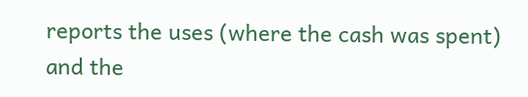reports the uses (where the cash was spent) and the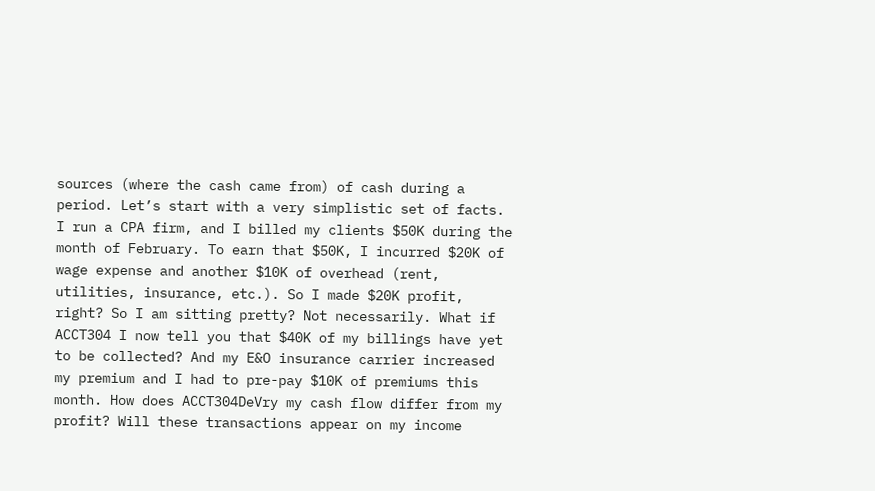sources (where the cash came from) of cash during a period. Let’s start with a very simplistic set of facts. I run a CPA firm, and I billed my clients $50K during the month of February. To earn that $50K, I incurred $20K of wage expense and another $10K of overhead (rent, utilities, insurance, etc.). So I made $20K profit, right? So I am sitting pretty? Not necessarily. What if ACCT304 I now tell you that $40K of my billings have yet to be collected? And my E&O insurance carrier increased my premium and I had to pre-pay $10K of premiums this month. How does ACCT304DeVry my cash flow differ from my profit? Will these transactions appear on my income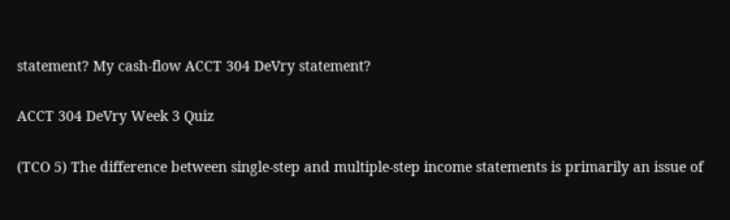statement? My cash-flow ACCT 304 DeVry statement?

ACCT 304 DeVry Week 3 Quiz

(TCO 5) The difference between single-step and multiple-step income statements is primarily an issue of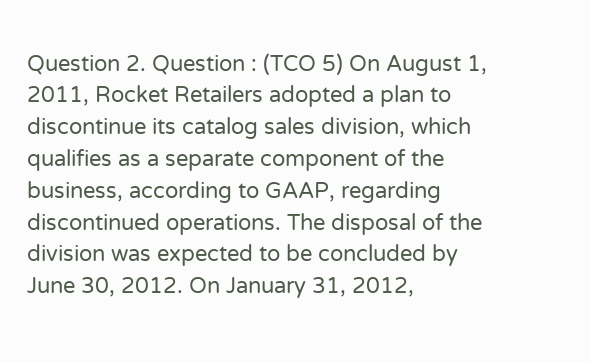Question 2. Question : (TCO 5) On August 1, 2011, Rocket Retailers adopted a plan to discontinue its catalog sales division, which qualifies as a separate component of the business, according to GAAP, regarding discontinued operations. The disposal of the division was expected to be concluded by June 30, 2012. On January 31, 2012,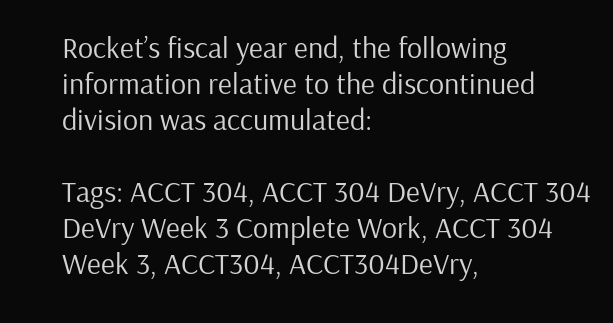Rocket’s fiscal year end, the following information relative to the discontinued division was accumulated:

Tags: ACCT 304, ACCT 304 DeVry, ACCT 304 DeVry Week 3 Complete Work, ACCT 304 Week 3, ACCT304, ACCT304DeVry,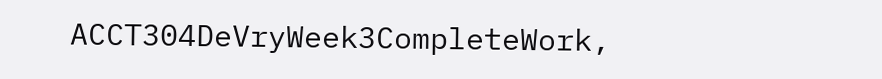ACCT304DeVryWeek3CompleteWork,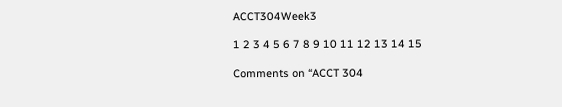ACCT304Week3

1 2 3 4 5 6 7 8 9 10 11 12 13 14 15

Comments on “ACCT 304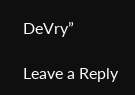DeVry”

Leave a Reply